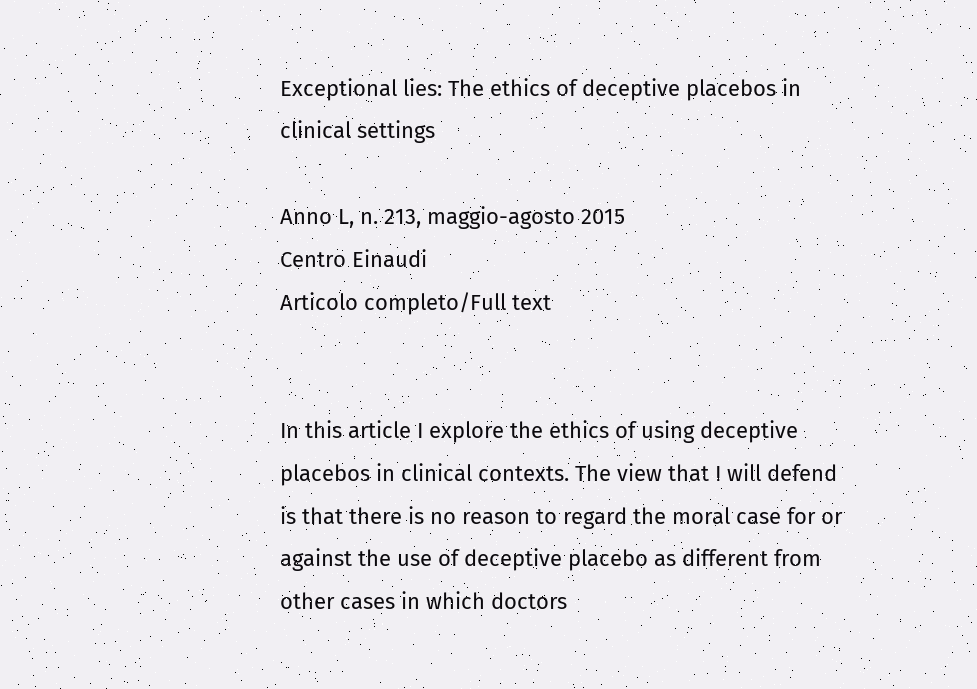Exceptional lies: The ethics of deceptive placebos in clinical settings

Anno L, n. 213, maggio-agosto 2015
Centro Einaudi
Articolo completo/Full text


In this article I explore the ethics of using deceptive placebos in clinical contexts. The view that I will defend is that there is no reason to regard the moral case for or against the use of deceptive placebo as different from other cases in which doctors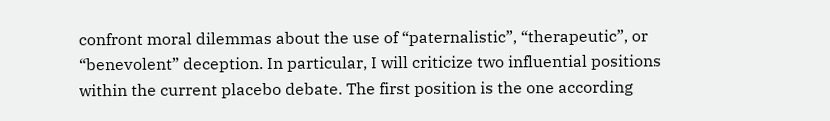confront moral dilemmas about the use of “paternalistic”, “therapeutic”, or “benevolent” deception. In particular, I will criticize two influential positions within the current placebo debate. The first position is the one according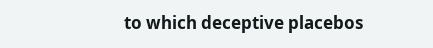to which deceptive placebos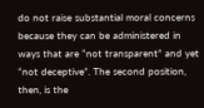do not raise substantial moral concerns because they can be administered in ways that are “not transparent” and yet “not deceptive”. The second position, then, is the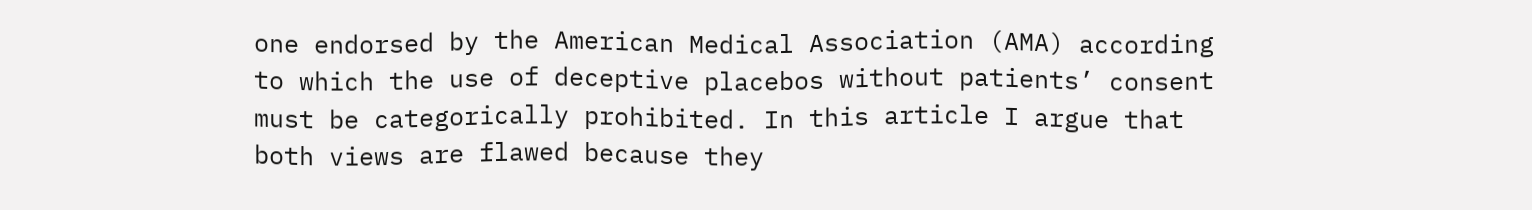one endorsed by the American Medical Association (AMA) according to which the use of deceptive placebos without patients’ consent must be categorically prohibited. In this article I argue that both views are flawed because they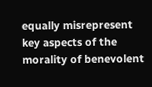equally misrepresent key aspects of the morality of benevolent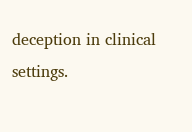deception in clinical settings.